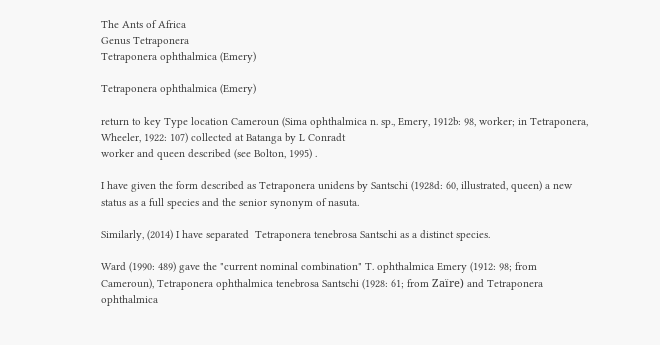The Ants of Africa
Genus Tetraponera
Tetraponera ophthalmica (Emery)

Tetraponera ophthalmica (Emery)

return to key Type location Cameroun (Sima ophthalmica n. sp., Emery, 1912b: 98, worker; in Tetraponera, Wheeler, 1922: 107) collected at Batanga by L Conradt
worker and queen described (see Bolton, 1995) .

I have given the form described as Tetraponera unidens by Santschi (1928d: 60, illustrated, queen) a new status as a full species and the senior synonym of nasuta.

Similarly, (2014) I have separated  Tetraponera tenebrosa Santschi as a distinct species.

Ward (1990: 489) gave the "current nominal combination" T. ophthalmica Emery (1912: 98; from Cameroun), Tetraponera ophthalmica tenebrosa Santschi (1928: 61; from Zaïre) and Tetraponera ophthalmica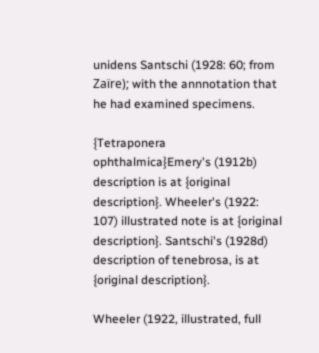unidens Santschi (1928: 60; from Zaïre); with the annnotation that he had examined specimens.

{Tetraponera ophthalmica}Emery's (1912b) description is at {original description}. Wheeler's (1922: 107) illustrated note is at {original description}. Santschi's (1928d) description of tenebrosa, is at {original description}.

Wheeler (1922, illustrated, full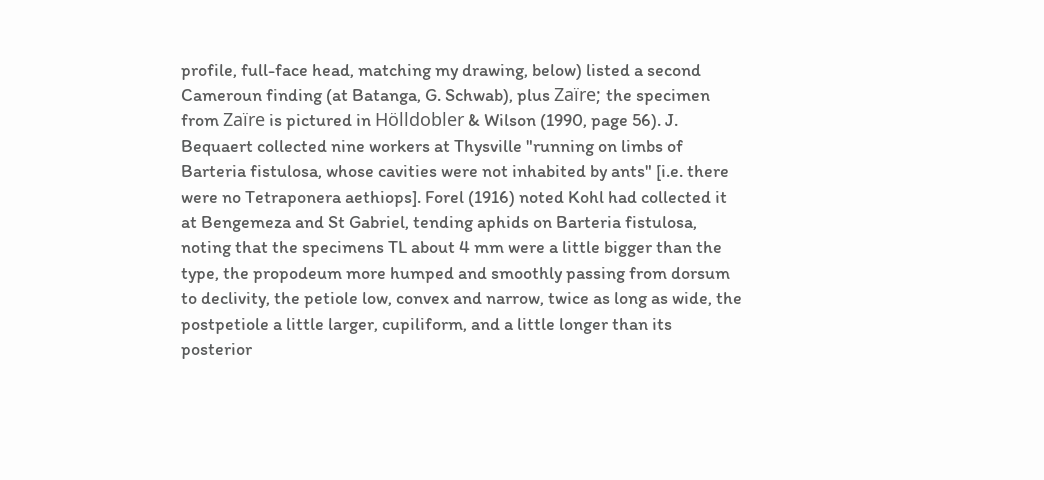profile, full-face head, matching my drawing, below) listed a second Cameroun finding (at Batanga, G. Schwab), plus Zaïre; the specimen from Zaïre is pictured in Hölldobler & Wilson (1990, page 56). J. Bequaert collected nine workers at Thysville "running on limbs of Barteria fistulosa, whose cavities were not inhabited by ants" [i.e. there were no Tetraponera aethiops]. Forel (1916) noted Kohl had collected it at Bengemeza and St Gabriel, tending aphids on Barteria fistulosa, noting that the specimens TL about 4 mm were a little bigger than the type, the propodeum more humped and smoothly passing from dorsum to declivity, the petiole low, convex and narrow, twice as long as wide, the postpetiole a little larger, cupiliform, and a little longer than its posterior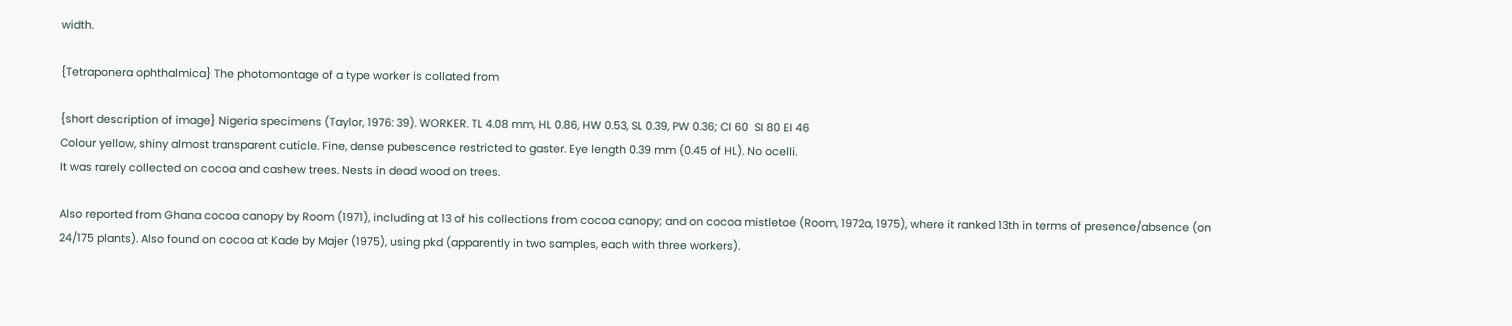width.

{Tetraponera ophthalmica} The photomontage of a type worker is collated from

{short description of image} Nigeria specimens (Taylor, 1976: 39). WORKER. TL 4.08 mm, HL 0.86, HW 0.53, SL 0.39, PW 0.36; CI 60  SI 80 EI 46
Colour yellow, shiny almost transparent cuticle. Fine, dense pubescence restricted to gaster. Eye length 0.39 mm (0.45 of HL). No ocelli.
It was rarely collected on cocoa and cashew trees. Nests in dead wood on trees.

Also reported from Ghana cocoa canopy by Room (1971), including at 13 of his collections from cocoa canopy; and on cocoa mistletoe (Room, 1972a, 1975), where it ranked 13th in terms of presence/absence (on 24/175 plants). Also found on cocoa at Kade by Majer (1975), using pkd (apparently in two samples, each with three workers).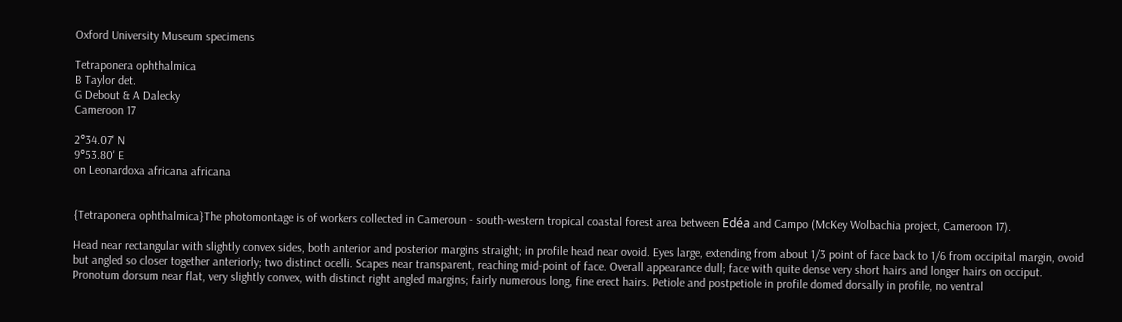Oxford University Museum specimens

Tetraponera ophthalmica
B Taylor det.
G Debout & A Dalecky
Cameroon 17

2°34.07' N
9°53.80' E
on Leonardoxa africana africana


{Tetraponera ophthalmica}The photomontage is of workers collected in Cameroun - south-western tropical coastal forest area between Edéa and Campo (McKey Wolbachia project, Cameroon 17).

Head near rectangular with slightly convex sides, both anterior and posterior margins straight; in profile head near ovoid. Eyes large, extending from about 1/3 point of face back to 1/6 from occipital margin, ovoid but angled so closer together anteriorly; two distinct ocelli. Scapes near transparent, reaching mid-point of face. Overall appearance dull; face with quite dense very short hairs and longer hairs on occiput. Pronotum dorsum near flat, very slightly convex, with distinct right angled margins; fairly numerous long, fine erect hairs. Petiole and postpetiole in profile domed dorsally in profile, no ventral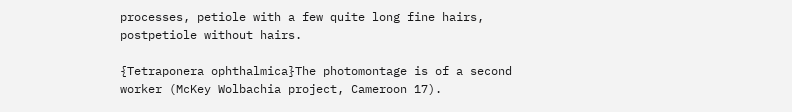processes, petiole with a few quite long fine hairs, postpetiole without hairs.

{Tetraponera ophthalmica}The photomontage is of a second worker (McKey Wolbachia project, Cameroon 17).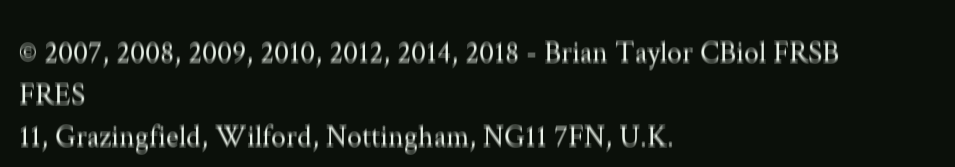© 2007, 2008, 2009, 2010, 2012, 2014, 2018 - Brian Taylor CBiol FRSB FRES
11, Grazingfield, Wilford, Nottingham, NG11 7FN, U.K.